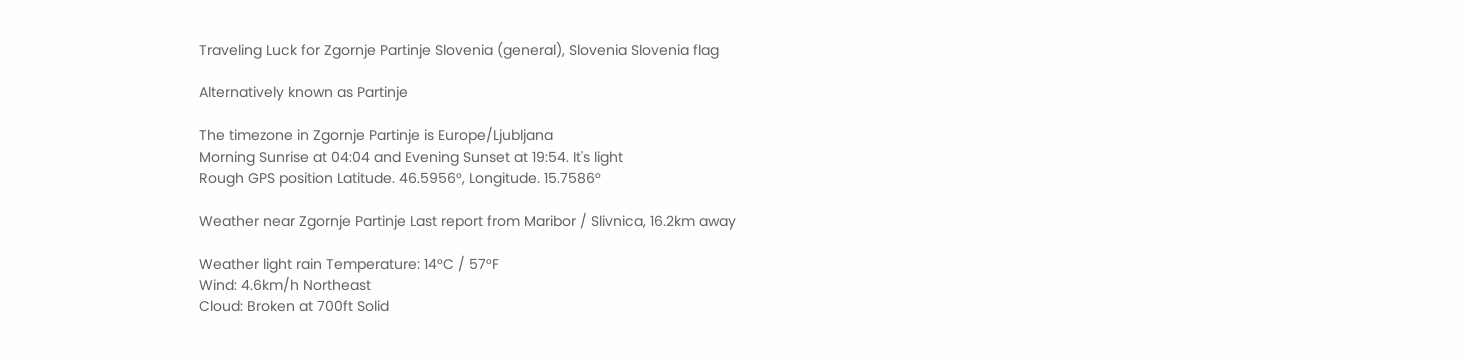Traveling Luck for Zgornje Partinje Slovenia (general), Slovenia Slovenia flag

Alternatively known as Partinje

The timezone in Zgornje Partinje is Europe/Ljubljana
Morning Sunrise at 04:04 and Evening Sunset at 19:54. It's light
Rough GPS position Latitude. 46.5956°, Longitude. 15.7586°

Weather near Zgornje Partinje Last report from Maribor / Slivnica, 16.2km away

Weather light rain Temperature: 14°C / 57°F
Wind: 4.6km/h Northeast
Cloud: Broken at 700ft Solid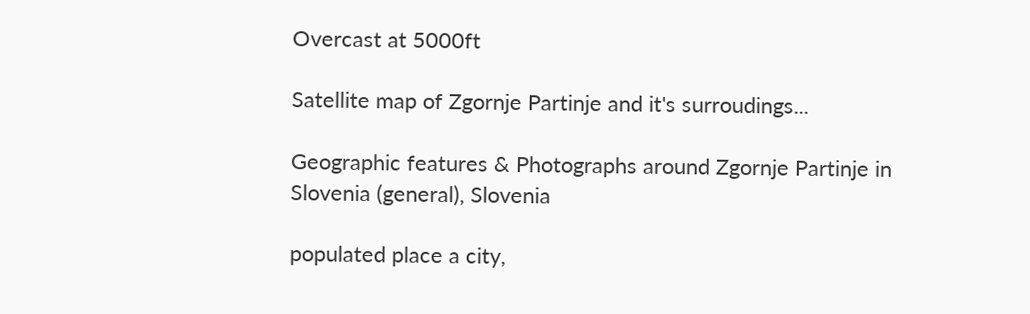Overcast at 5000ft

Satellite map of Zgornje Partinje and it's surroudings...

Geographic features & Photographs around Zgornje Partinje in Slovenia (general), Slovenia

populated place a city,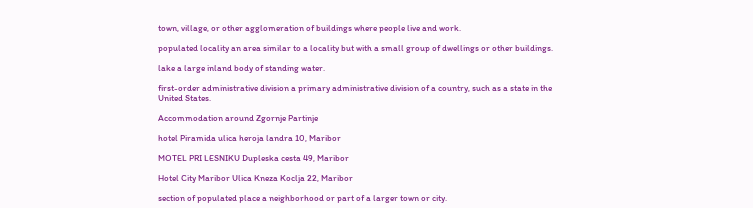town, village, or other agglomeration of buildings where people live and work.

populated locality an area similar to a locality but with a small group of dwellings or other buildings.

lake a large inland body of standing water.

first-order administrative division a primary administrative division of a country, such as a state in the United States.

Accommodation around Zgornje Partinje

hotel Piramida ulica heroja landra 10, Maribor

MOTEL PRI LESNIKU Dupleska cesta 49, Maribor

Hotel City Maribor Ulica Kneza Koclja 22, Maribor

section of populated place a neighborhood or part of a larger town or city.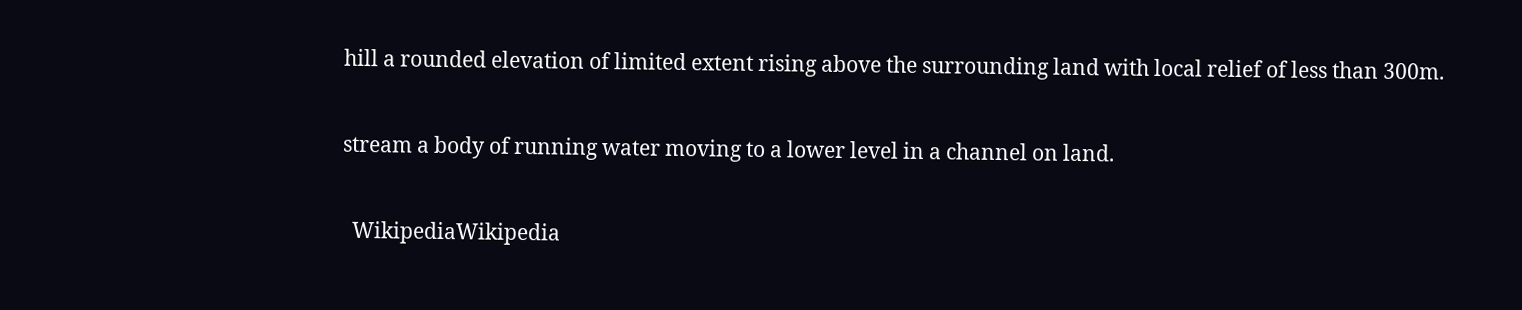hill a rounded elevation of limited extent rising above the surrounding land with local relief of less than 300m.

stream a body of running water moving to a lower level in a channel on land.

  WikipediaWikipedia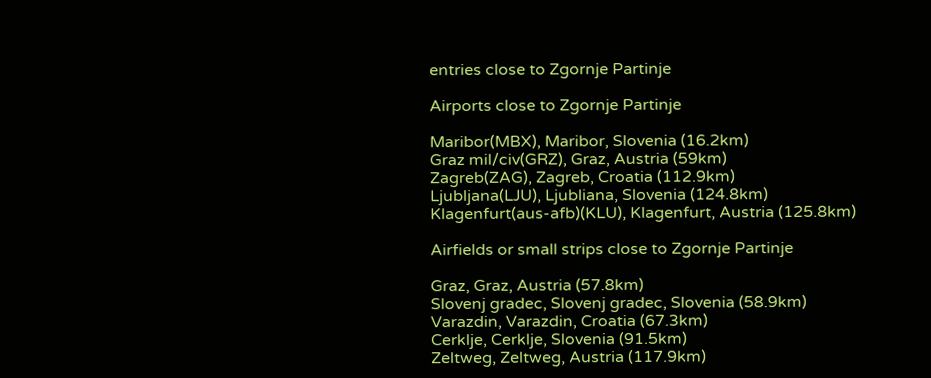entries close to Zgornje Partinje

Airports close to Zgornje Partinje

Maribor(MBX), Maribor, Slovenia (16.2km)
Graz mil/civ(GRZ), Graz, Austria (59km)
Zagreb(ZAG), Zagreb, Croatia (112.9km)
Ljubljana(LJU), Ljubliana, Slovenia (124.8km)
Klagenfurt(aus-afb)(KLU), Klagenfurt, Austria (125.8km)

Airfields or small strips close to Zgornje Partinje

Graz, Graz, Austria (57.8km)
Slovenj gradec, Slovenj gradec, Slovenia (58.9km)
Varazdin, Varazdin, Croatia (67.3km)
Cerklje, Cerklje, Slovenia (91.5km)
Zeltweg, Zeltweg, Austria (117.9km)